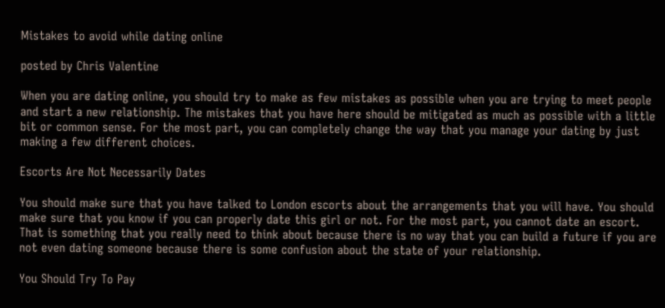Mistakes to avoid while dating online

posted by Chris Valentine

When you are dating online, you should try to make as few mistakes as possible when you are trying to meet people and start a new relationship. The mistakes that you have here should be mitigated as much as possible with a little bit or common sense. For the most part, you can completely change the way that you manage your dating by just making a few different choices.

Escorts Are Not Necessarily Dates

You should make sure that you have talked to London escorts about the arrangements that you will have. You should make sure that you know if you can properly date this girl or not. For the most part, you cannot date an escort. That is something that you really need to think about because there is no way that you can build a future if you are not even dating someone because there is some confusion about the state of your relationship.

You Should Try To Pay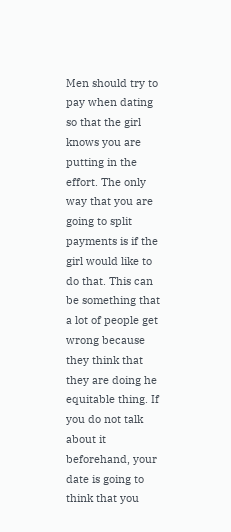Men should try to pay when dating so that the girl knows you are putting in the effort. The only way that you are going to split payments is if the girl would like to do that. This can be something that a lot of people get wrong because they think that they are doing he equitable thing. If you do not talk about it beforehand, your date is going to think that you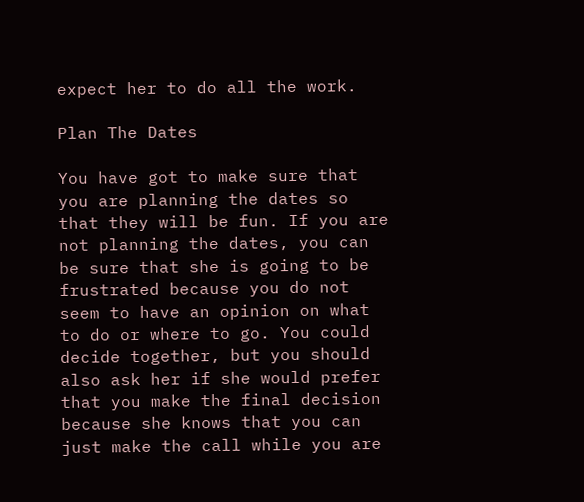expect her to do all the work.

Plan The Dates

You have got to make sure that you are planning the dates so that they will be fun. If you are not planning the dates, you can be sure that she is going to be frustrated because you do not seem to have an opinion on what to do or where to go. You could decide together, but you should also ask her if she would prefer that you make the final decision because she knows that you can just make the call while you are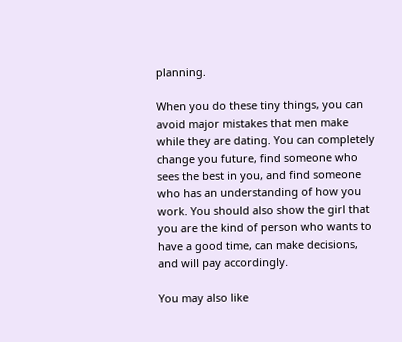planning.

When you do these tiny things, you can avoid major mistakes that men make while they are dating. You can completely change you future, find someone who sees the best in you, and find someone who has an understanding of how you work. You should also show the girl that you are the kind of person who wants to have a good time, can make decisions, and will pay accordingly.

You may also like